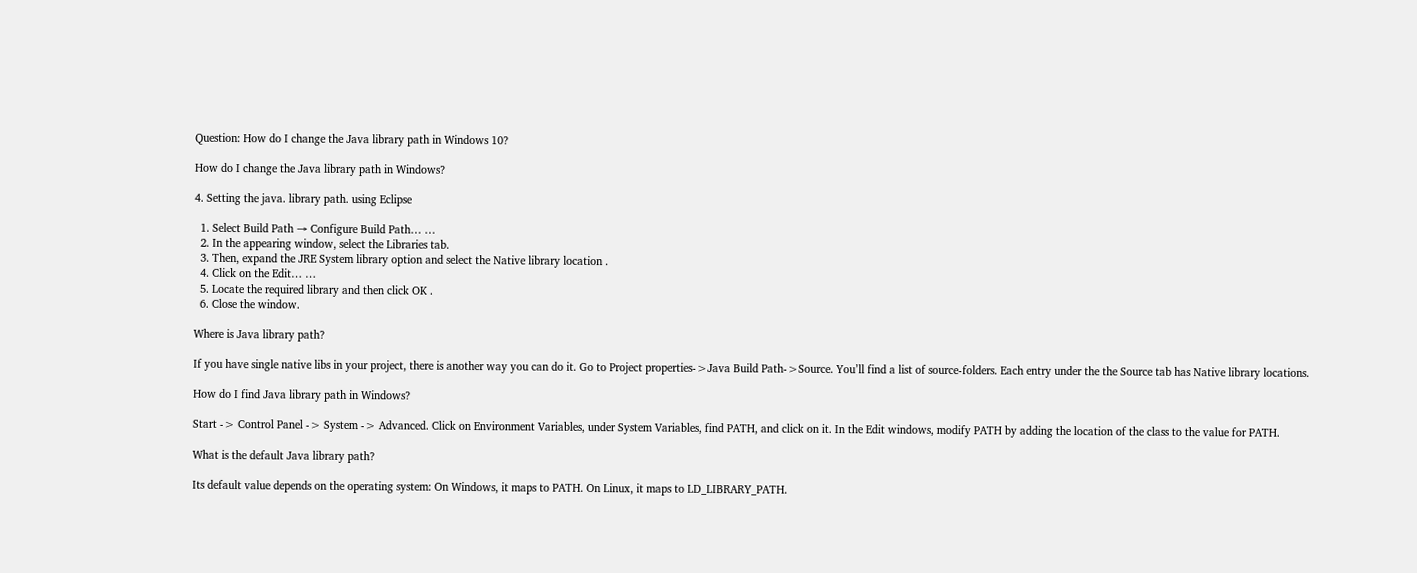Question: How do I change the Java library path in Windows 10?

How do I change the Java library path in Windows?

4. Setting the java. library path. using Eclipse

  1. Select Build Path → Configure Build Path… …
  2. In the appearing window, select the Libraries tab.
  3. Then, expand the JRE System library option and select the Native library location .
  4. Click on the Edit… …
  5. Locate the required library and then click OK .
  6. Close the window.

Where is Java library path?

If you have single native libs in your project, there is another way you can do it. Go to Project properties->Java Build Path->Source. You’ll find a list of source-folders. Each entry under the the Source tab has Native library locations.

How do I find Java library path in Windows?

Start -> Control Panel -> System -> Advanced. Click on Environment Variables, under System Variables, find PATH, and click on it. In the Edit windows, modify PATH by adding the location of the class to the value for PATH.

What is the default Java library path?

Its default value depends on the operating system: On Windows, it maps to PATH. On Linux, it maps to LD_LIBRARY_PATH.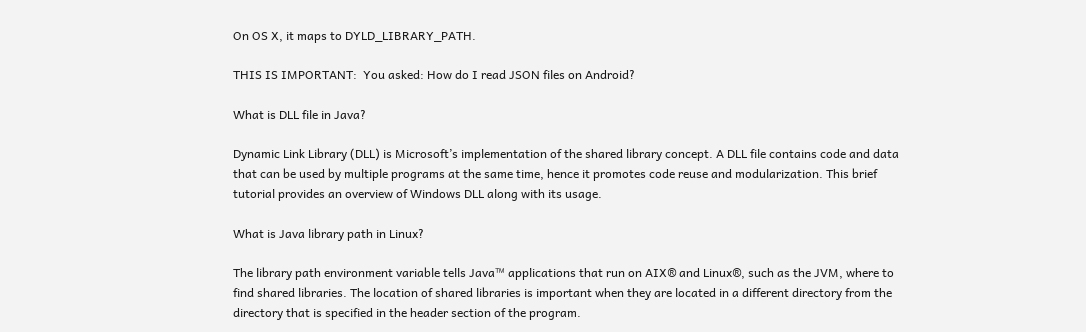On OS X, it maps to DYLD_LIBRARY_PATH.

THIS IS IMPORTANT:  You asked: How do I read JSON files on Android?

What is DLL file in Java?

Dynamic Link Library (DLL) is Microsoft’s implementation of the shared library concept. A DLL file contains code and data that can be used by multiple programs at the same time, hence it promotes code reuse and modularization. This brief tutorial provides an overview of Windows DLL along with its usage.

What is Java library path in Linux?

The library path environment variable tells Java™ applications that run on AIX® and Linux®, such as the JVM, where to find shared libraries. The location of shared libraries is important when they are located in a different directory from the directory that is specified in the header section of the program.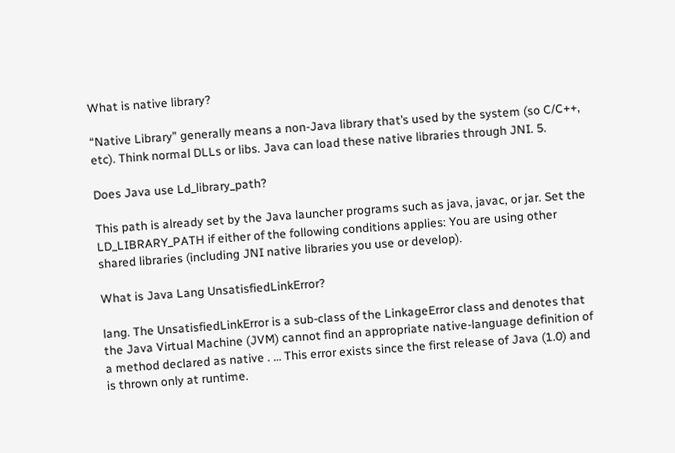What is native library?

“Native Library” generally means a non-Java library that’s used by the system (so C/C++, etc). Think normal DLLs or libs. Java can load these native libraries through JNI. 5.

Does Java use Ld_library_path?

This path is already set by the Java launcher programs such as java, javac, or jar. Set the LD_LIBRARY_PATH if either of the following conditions applies: You are using other shared libraries (including JNI native libraries you use or develop).

What is Java Lang UnsatisfiedLinkError?

lang. The UnsatisfiedLinkError is a sub-class of the LinkageError class and denotes that the Java Virtual Machine (JVM) cannot find an appropriate native-language definition of a method declared as native . … This error exists since the first release of Java (1.0) and is thrown only at runtime.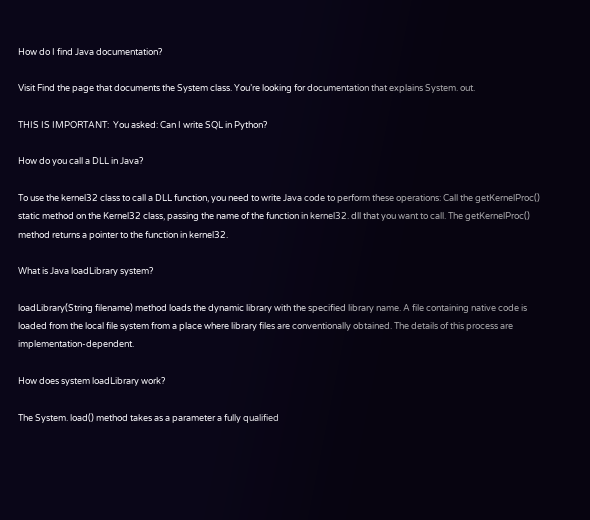How do I find Java documentation?

Visit Find the page that documents the System class. You’re looking for documentation that explains System. out.

THIS IS IMPORTANT:  You asked: Can I write SQL in Python?

How do you call a DLL in Java?

To use the kernel32 class to call a DLL function, you need to write Java code to perform these operations: Call the getKernelProc() static method on the Kernel32 class, passing the name of the function in kernel32. dll that you want to call. The getKernelProc() method returns a pointer to the function in kernel32.

What is Java loadLibrary system?

loadLibrary(String filename) method loads the dynamic library with the specified library name. A file containing native code is loaded from the local file system from a place where library files are conventionally obtained. The details of this process are implementation-dependent.

How does system loadLibrary work?

The System. load() method takes as a parameter a fully qualified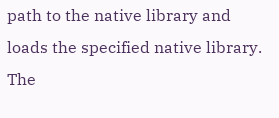path to the native library and loads the specified native library. The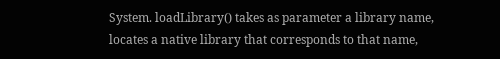System. loadLibrary() takes as parameter a library name, locates a native library that corresponds to that name,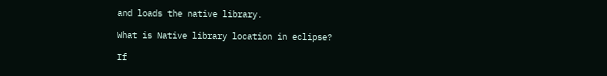and loads the native library.

What is Native library location in eclipse?

If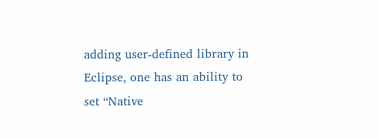adding user-defined library in Eclipse, one has an ability to set “Native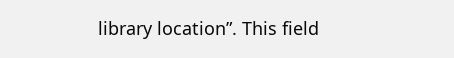library location”. This field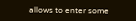allows to enter some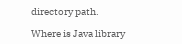directory path.

Where is Java library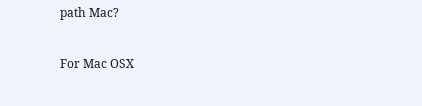path Mac?

For Mac OSX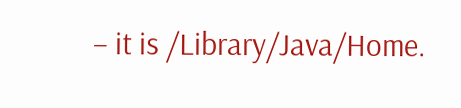– it is /Library/Java/Home.